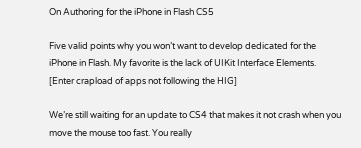On Authoring for the iPhone in Flash CS5

Five valid points why you won’t want to develop dedicated for the iPhone in Flash. My favorite is the lack of UIKit Interface Elements. [Enter crapload of apps not following the HIG]

We’re still waiting for an update to CS4 that makes it not crash when you move the mouse too fast. You really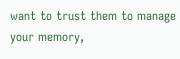want to trust them to manage your memory,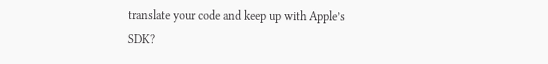translate your code and keep up with Apple’s SDK?